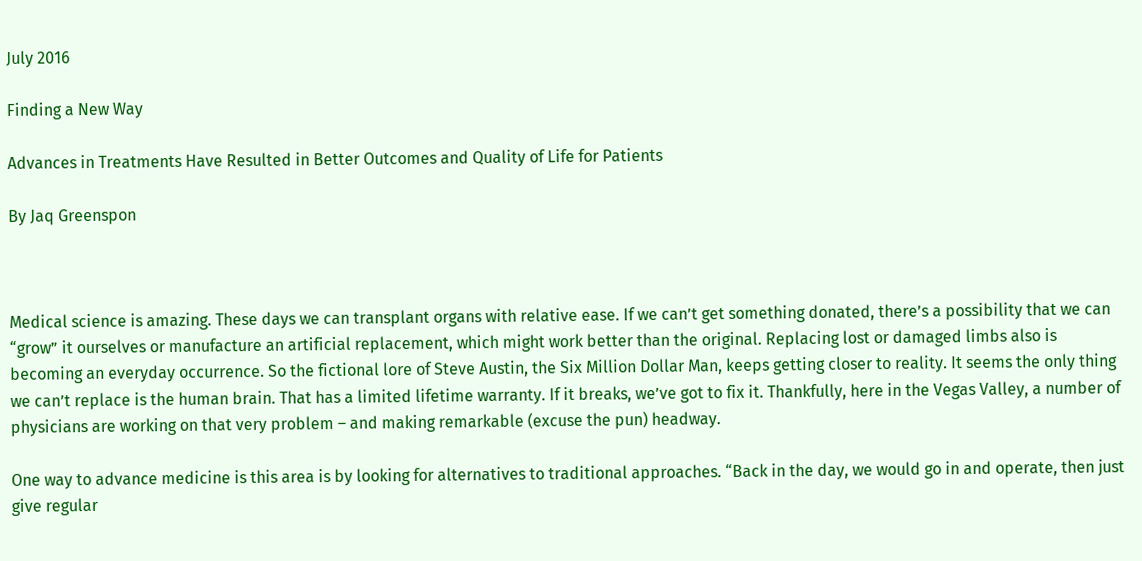July 2016

Finding a New Way

Advances in Treatments Have Resulted in Better Outcomes and Quality of Life for Patients

By Jaq Greenspon



Medical science is amazing. These days we can transplant organs with relative ease. If we can’t get something donated, there’s a possibility that we can “grow” it ourselves or manufacture an artificial replacement, which might work better than the original. Replacing lost or damaged limbs also is becoming an everyday occurrence. So the fictional lore of Steve Austin, the Six Million Dollar Man, keeps getting closer to reality. It seems the only thing we can’t replace is the human brain. That has a limited lifetime warranty. If it breaks, we’ve got to fix it. Thankfully, here in the Vegas Valley, a number of physicians are working on that very problem – and making remarkable (excuse the pun) headway.

One way to advance medicine is this area is by looking for alternatives to traditional approaches. “Back in the day, we would go in and operate, then just give regular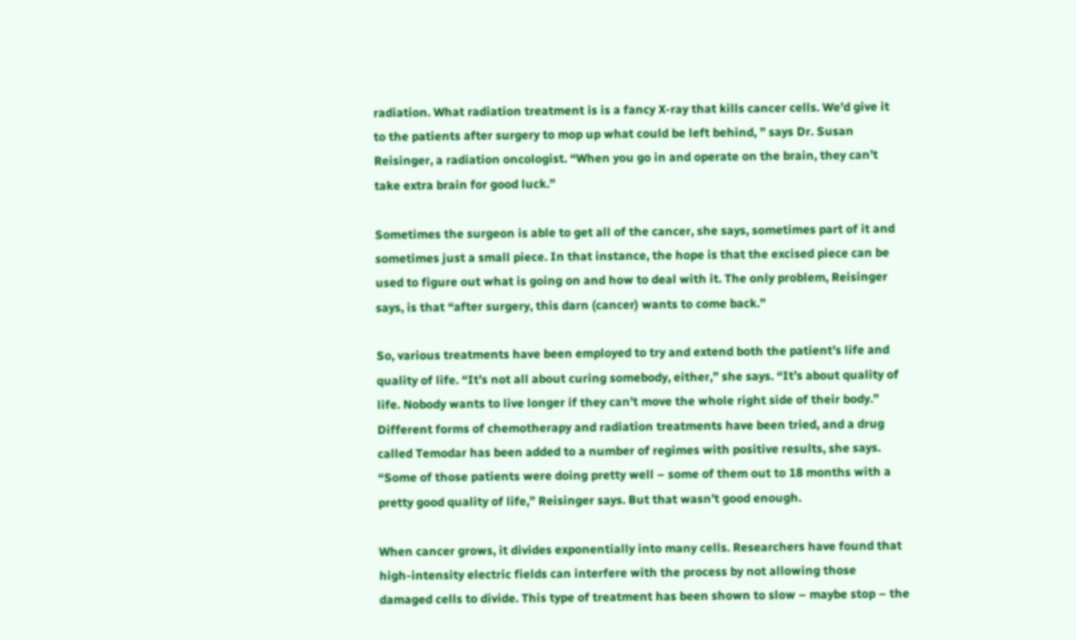radiation. What radiation treatment is is a fancy X-ray that kills cancer cells. We’d give it to the patients after surgery to mop up what could be left behind, ” says Dr. Susan Reisinger, a radiation oncologist. “When you go in and operate on the brain, they can’t take extra brain for good luck.”

Sometimes the surgeon is able to get all of the cancer, she says, sometimes part of it and sometimes just a small piece. In that instance, the hope is that the excised piece can be used to figure out what is going on and how to deal with it. The only problem, Reisinger says, is that “after surgery, this darn (cancer) wants to come back.”

So, various treatments have been employed to try and extend both the patient’s life and quality of life. “It’s not all about curing somebody, either,” she says. “It’s about quality of life. Nobody wants to live longer if they can’t move the whole right side of their body.” Different forms of chemotherapy and radiation treatments have been tried, and a drug called Temodar has been added to a number of regimes with positive results, she says. “Some of those patients were doing pretty well – some of them out to 18 months with a pretty good quality of life,” Reisinger says. But that wasn’t good enough.

When cancer grows, it divides exponentially into many cells. Researchers have found that high-intensity electric fields can interfere with the process by not allowing those damaged cells to divide. This type of treatment has been shown to slow – maybe stop – the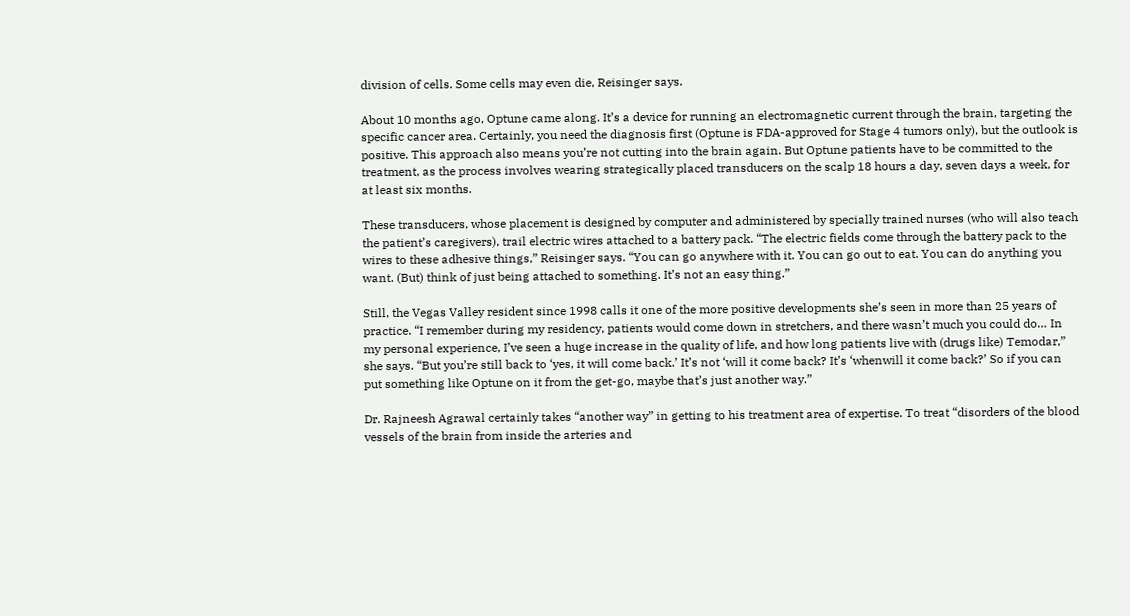division of cells. Some cells may even die, Reisinger says.

About 10 months ago, Optune came along. It’s a device for running an electromagnetic current through the brain, targeting the specific cancer area. Certainly, you need the diagnosis first (Optune is FDA-approved for Stage 4 tumors only), but the outlook is positive. This approach also means you’re not cutting into the brain again. But Optune patients have to be committed to the treatment, as the process involves wearing strategically placed transducers on the scalp 18 hours a day, seven days a week, for at least six months.

These transducers, whose placement is designed by computer and administered by specially trained nurses (who will also teach the patient’s caregivers), trail electric wires attached to a battery pack. “The electric fields come through the battery pack to the wires to these adhesive things,” Reisinger says. “You can go anywhere with it. You can go out to eat. You can do anything you want. (But) think of just being attached to something. It’s not an easy thing.”

Still, the Vegas Valley resident since 1998 calls it one of the more positive developments she’s seen in more than 25 years of practice. “I remember during my residency, patients would come down in stretchers, and there wasn’t much you could do… In my personal experience, I’ve seen a huge increase in the quality of life, and how long patients live with (drugs like) Temodar,” she says. “But you’re still back to ‘yes, it will come back.’ It’s not ‘will it come back? It’s ‘whenwill it come back?’ So if you can put something like Optune on it from the get-go, maybe that’s just another way.”

Dr. Rajneesh Agrawal certainly takes “another way” in getting to his treatment area of expertise. To treat “disorders of the blood vessels of the brain from inside the arteries and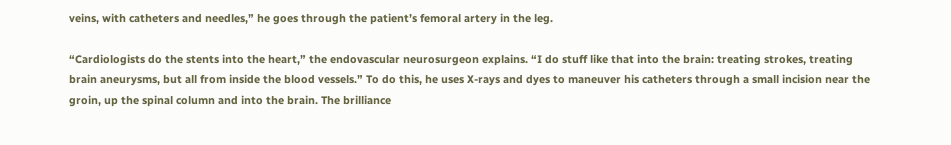veins, with catheters and needles,” he goes through the patient’s femoral artery in the leg.

“Cardiologists do the stents into the heart,” the endovascular neurosurgeon explains. “I do stuff like that into the brain: treating strokes, treating brain aneurysms, but all from inside the blood vessels.” To do this, he uses X-rays and dyes to maneuver his catheters through a small incision near the groin, up the spinal column and into the brain. The brilliance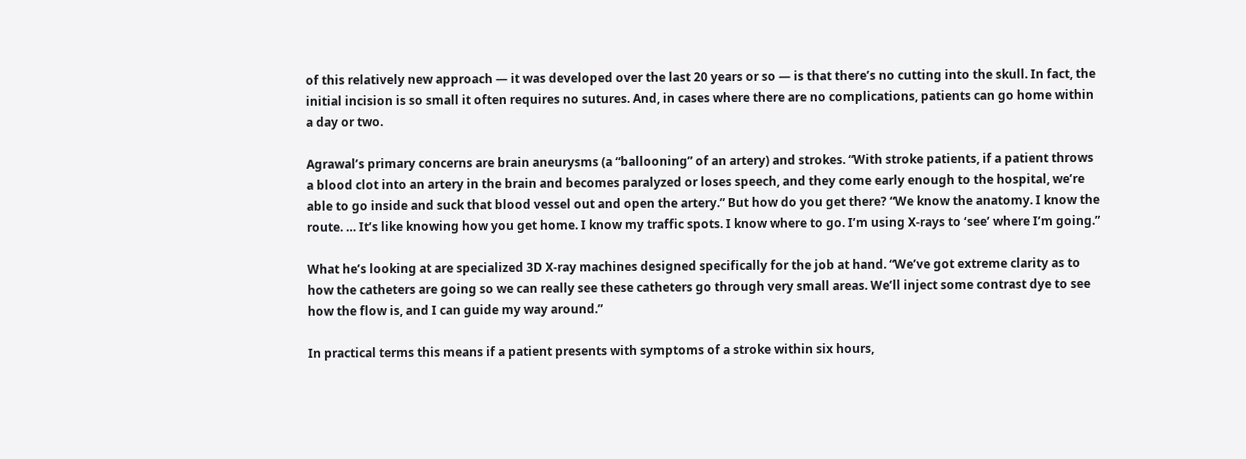of this relatively new approach — it was developed over the last 20 years or so — is that there’s no cutting into the skull. In fact, the initial incision is so small it often requires no sutures. And, in cases where there are no complications, patients can go home within a day or two.

Agrawal’s primary concerns are brain aneurysms (a “ballooning” of an artery) and strokes. “With stroke patients, if a patient throws a blood clot into an artery in the brain and becomes paralyzed or loses speech, and they come early enough to the hospital, we’re able to go inside and suck that blood vessel out and open the artery.” But how do you get there? “We know the anatomy. I know the route. … It’s like knowing how you get home. I know my traffic spots. I know where to go. I’m using X-rays to ‘see’ where I’m going.”

What he’s looking at are specialized 3D X-ray machines designed specifically for the job at hand. “We’ve got extreme clarity as to how the catheters are going so we can really see these catheters go through very small areas. We’ll inject some contrast dye to see how the flow is, and I can guide my way around.”

In practical terms this means if a patient presents with symptoms of a stroke within six hours,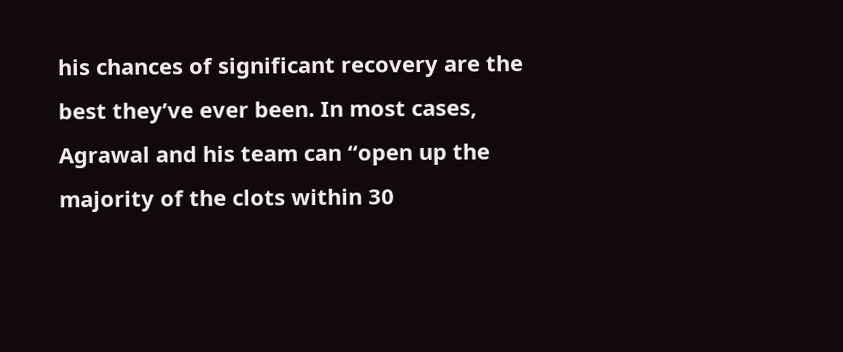his chances of significant recovery are the best they’ve ever been. In most cases, Agrawal and his team can “open up the majority of the clots within 30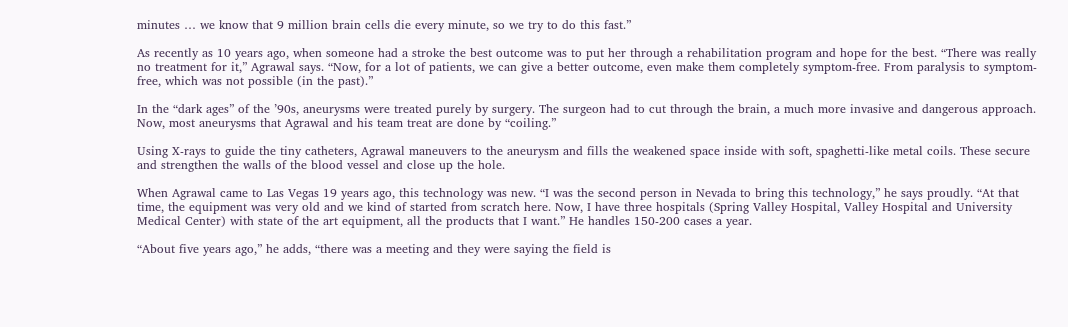minutes … we know that 9 million brain cells die every minute, so we try to do this fast.”

As recently as 10 years ago, when someone had a stroke the best outcome was to put her through a rehabilitation program and hope for the best. “There was really no treatment for it,” Agrawal says. “Now, for a lot of patients, we can give a better outcome, even make them completely symptom-free. From paralysis to symptom-free, which was not possible (in the past).”

In the “dark ages” of the ’90s, aneurysms were treated purely by surgery. The surgeon had to cut through the brain, a much more invasive and dangerous approach. Now, most aneurysms that Agrawal and his team treat are done by “coiling.”

Using X-rays to guide the tiny catheters, Agrawal maneuvers to the aneurysm and fills the weakened space inside with soft, spaghetti-like metal coils. These secure and strengthen the walls of the blood vessel and close up the hole.

When Agrawal came to Las Vegas 19 years ago, this technology was new. “I was the second person in Nevada to bring this technology,” he says proudly. “At that time, the equipment was very old and we kind of started from scratch here. Now, I have three hospitals (Spring Valley Hospital, Valley Hospital and University Medical Center) with state of the art equipment, all the products that I want.” He handles 150-200 cases a year.

“About five years ago,” he adds, “there was a meeting and they were saying the field is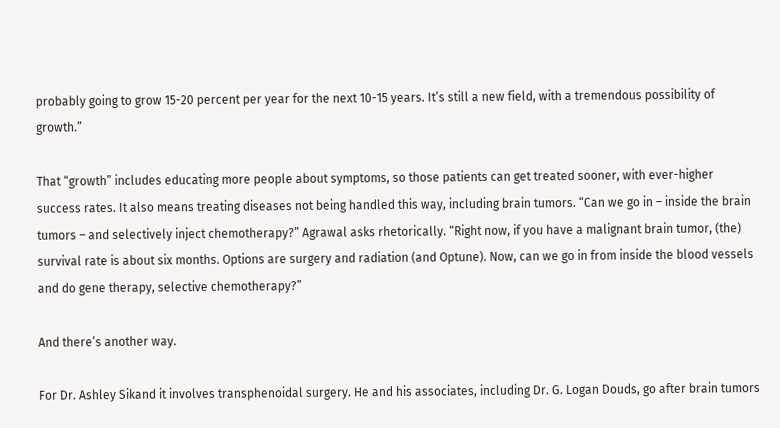probably going to grow 15-20 percent per year for the next 10-15 years. It’s still a new field, with a tremendous possibility of growth.”

That “growth” includes educating more people about symptoms, so those patients can get treated sooner, with ever-higher success rates. It also means treating diseases not being handled this way, including brain tumors. “Can we go in – inside the brain tumors – and selectively inject chemotherapy?” Agrawal asks rhetorically. “Right now, if you have a malignant brain tumor, (the) survival rate is about six months. Options are surgery and radiation (and Optune). Now, can we go in from inside the blood vessels and do gene therapy, selective chemotherapy?”

And there’s another way.

For Dr. Ashley Sikand it involves transphenoidal surgery. He and his associates, including Dr. G. Logan Douds, go after brain tumors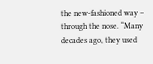the new-fashioned way – through the nose. “Many decades ago, they used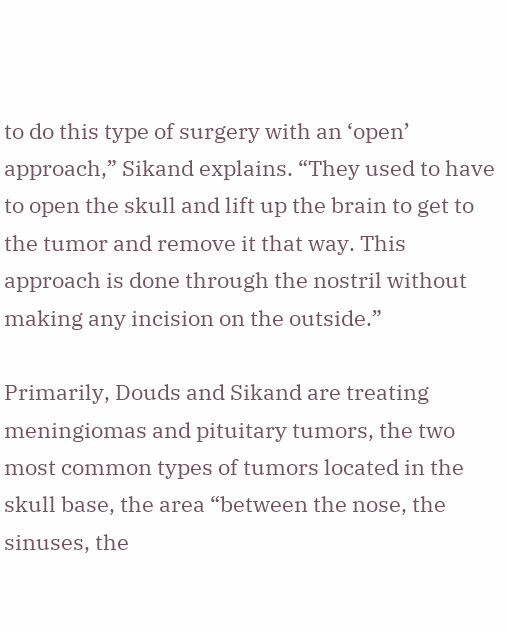to do this type of surgery with an ‘open’ approach,” Sikand explains. “They used to have to open the skull and lift up the brain to get to the tumor and remove it that way. This approach is done through the nostril without making any incision on the outside.”

Primarily, Douds and Sikand are treating meningiomas and pituitary tumors, the two most common types of tumors located in the skull base, the area “between the nose, the sinuses, the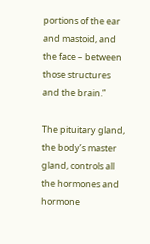portions of the ear and mastoid, and the face – between those structures and the brain.”

The pituitary gland, the body’s master gland, controls all the hormones and hormone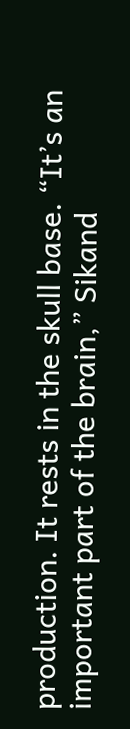production. It rests in the skull base. “It’s an important part of the brain,” Sikand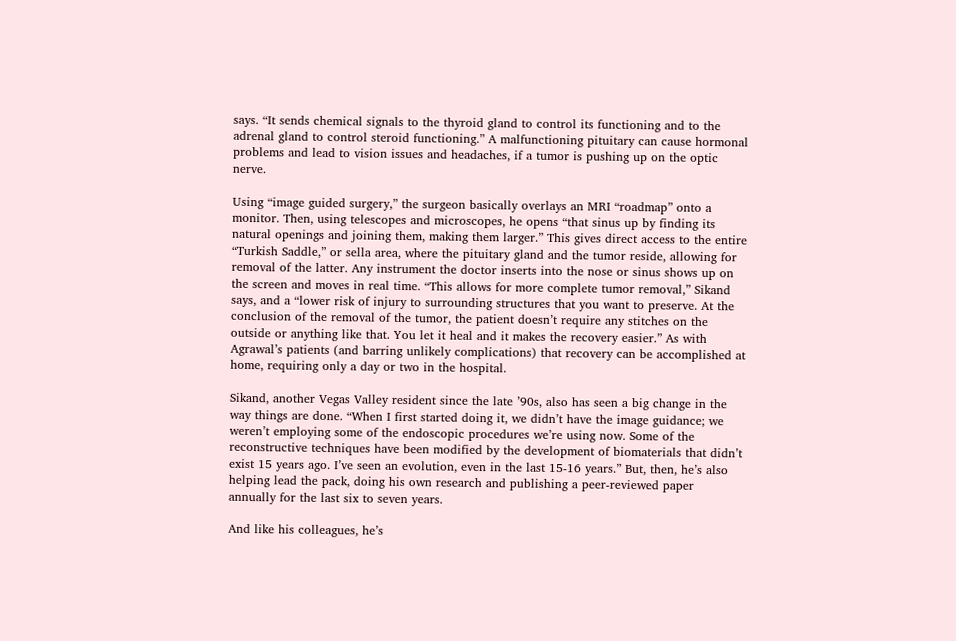says. “It sends chemical signals to the thyroid gland to control its functioning and to the adrenal gland to control steroid functioning.” A malfunctioning pituitary can cause hormonal problems and lead to vision issues and headaches, if a tumor is pushing up on the optic nerve.

Using “image guided surgery,” the surgeon basically overlays an MRI “roadmap” onto a monitor. Then, using telescopes and microscopes, he opens “that sinus up by finding its natural openings and joining them, making them larger.” This gives direct access to the entire “Turkish Saddle,” or sella area, where the pituitary gland and the tumor reside, allowing for removal of the latter. Any instrument the doctor inserts into the nose or sinus shows up on the screen and moves in real time. “This allows for more complete tumor removal,” Sikand says, and a “lower risk of injury to surrounding structures that you want to preserve. At the conclusion of the removal of the tumor, the patient doesn’t require any stitches on the outside or anything like that. You let it heal and it makes the recovery easier.” As with Agrawal’s patients (and barring unlikely complications) that recovery can be accomplished at home, requiring only a day or two in the hospital.

Sikand, another Vegas Valley resident since the late ’90s, also has seen a big change in the way things are done. “When I first started doing it, we didn’t have the image guidance; we weren’t employing some of the endoscopic procedures we’re using now. Some of the reconstructive techniques have been modified by the development of biomaterials that didn’t exist 15 years ago. I’ve seen an evolution, even in the last 15-16 years.” But, then, he’s also helping lead the pack, doing his own research and publishing a peer-reviewed paper annually for the last six to seven years.

And like his colleagues, he’s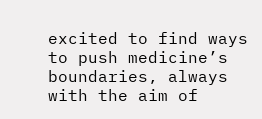excited to find ways to push medicine’s boundaries, always with the aim of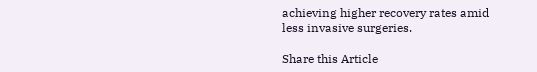achieving higher recovery rates amid less invasive surgeries.

Share this Article